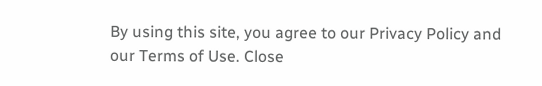By using this site, you agree to our Privacy Policy and our Terms of Use. Close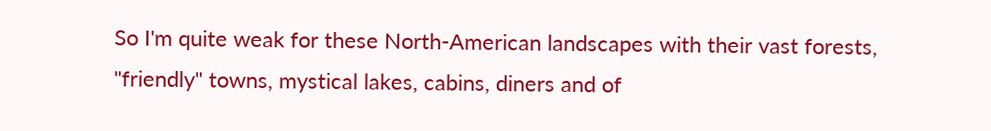So I'm quite weak for these North-American landscapes with their vast forests, "friendly" towns, mystical lakes, cabins, diners and of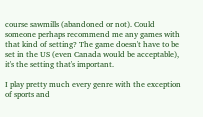course sawmills (abandoned or not). Could someone perhaps recommend me any games with that kind of setting? The game doesn't have to be set in the US (even Canada would be acceptable), it's the setting that's important.

I play pretty much every genre with the exception of sports and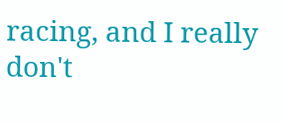racing, and I really don't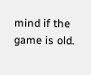mind if the game is old.